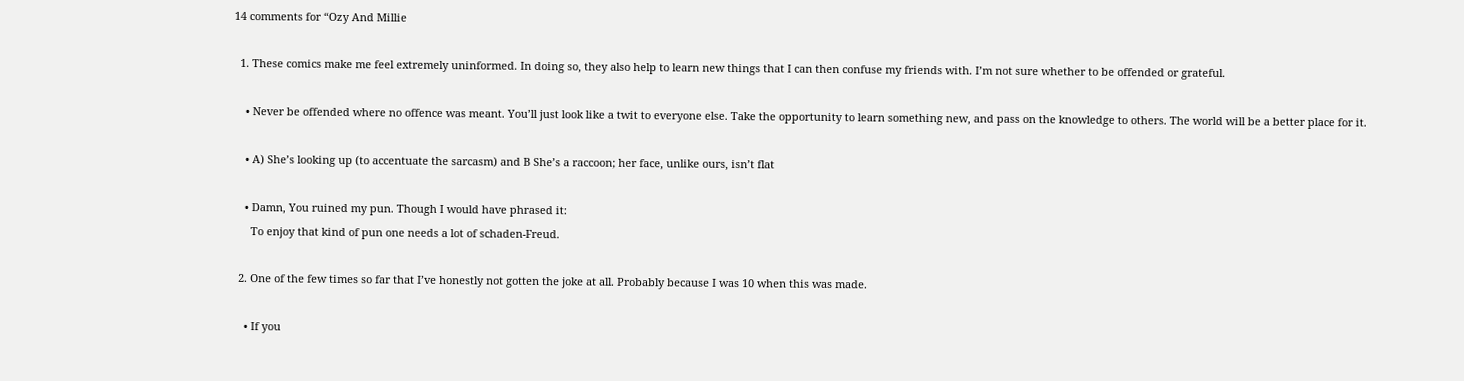14 comments for “Ozy And Millie

  1. These comics make me feel extremely uninformed. In doing so, they also help to learn new things that I can then confuse my friends with. I’m not sure whether to be offended or grateful.

    • Never be offended where no offence was meant. You’ll just look like a twit to everyone else. Take the opportunity to learn something new, and pass on the knowledge to others. The world will be a better place for it.

    • A) She’s looking up (to accentuate the sarcasm) and B She’s a raccoon; her face, unlike ours, isn’t flat

    • Damn, You ruined my pun. Though I would have phrased it:
      To enjoy that kind of pun one needs a lot of schaden-Freud.

  2. One of the few times so far that I’ve honestly not gotten the joke at all. Probably because I was 10 when this was made.

    • If you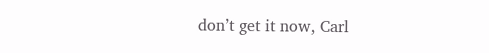don’t get it now, Carl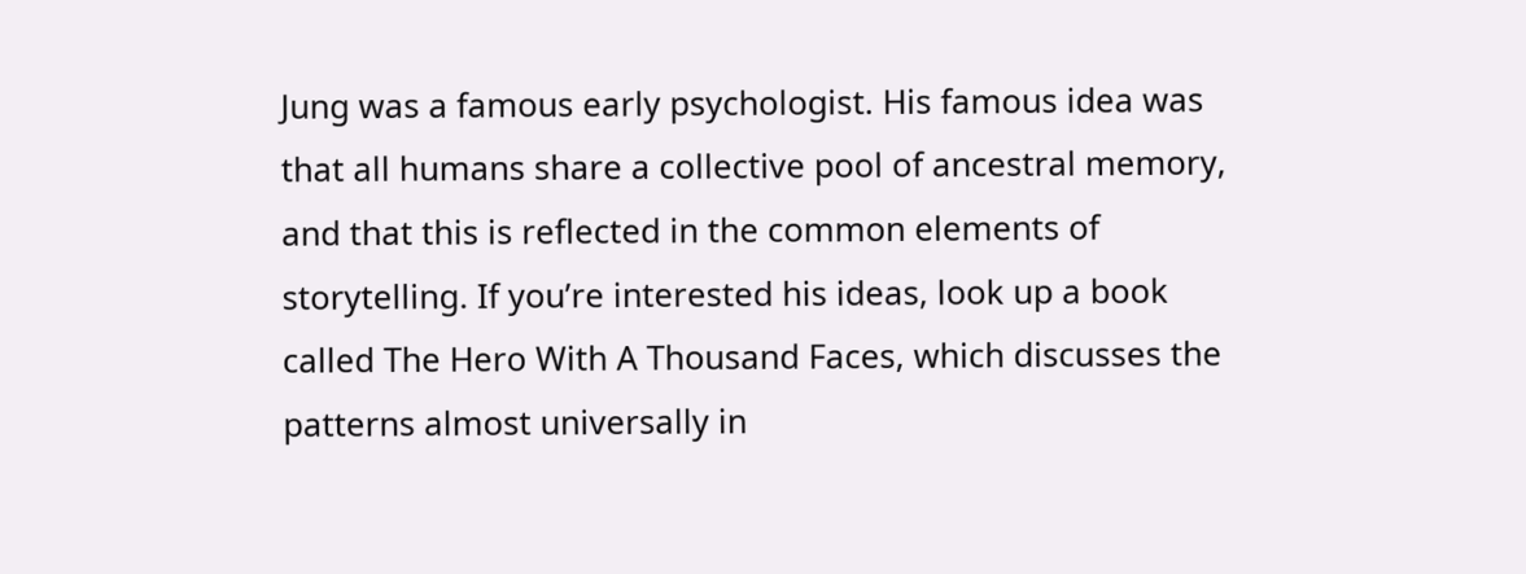Jung was a famous early psychologist. His famous idea was that all humans share a collective pool of ancestral memory, and that this is reflected in the common elements of storytelling. If you’re interested his ideas, look up a book called The Hero With A Thousand Faces, which discusses the patterns almost universally in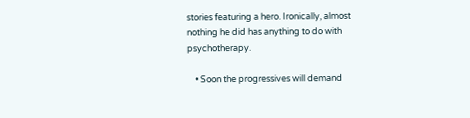stories featuring a hero. Ironically, almost nothing he did has anything to do with psychotherapy.

    • Soon the progressives will demand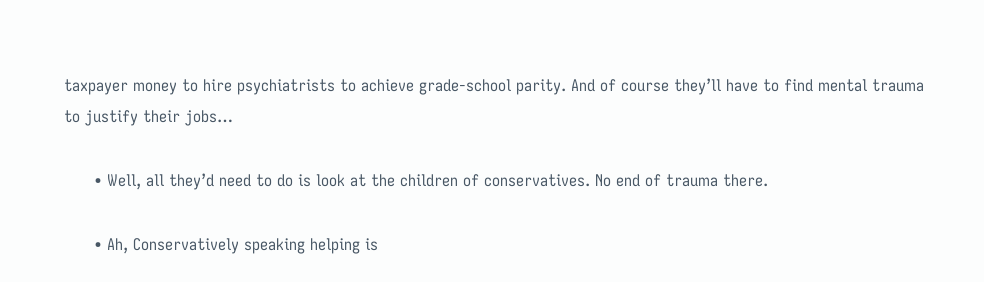taxpayer money to hire psychiatrists to achieve grade-school parity. And of course they’ll have to find mental trauma to justify their jobs…

      • Well, all they’d need to do is look at the children of conservatives. No end of trauma there.

      • Ah, Conservatively speaking helping is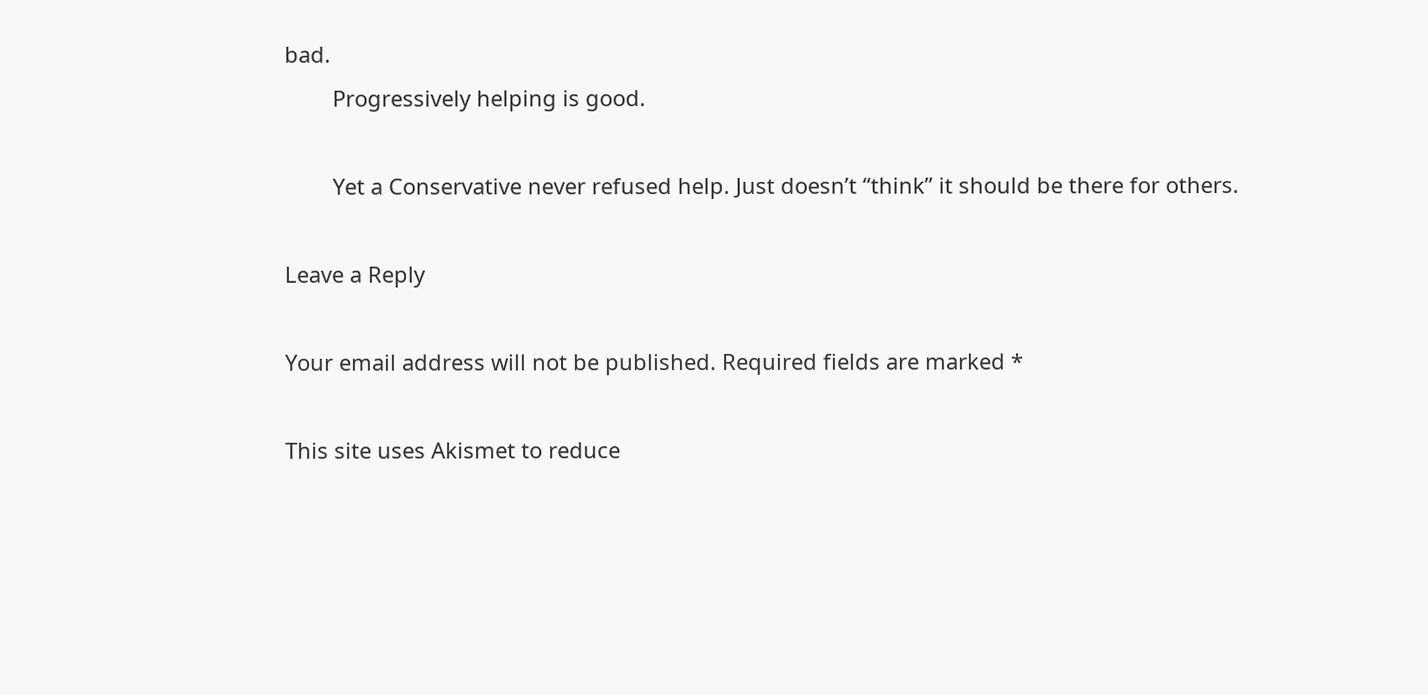bad.
        Progressively helping is good.

        Yet a Conservative never refused help. Just doesn’t “think” it should be there for others.

Leave a Reply

Your email address will not be published. Required fields are marked *

This site uses Akismet to reduce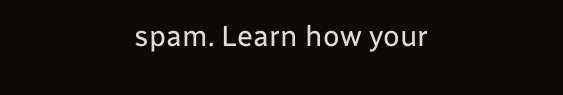spam. Learn how your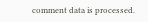comment data is processed.